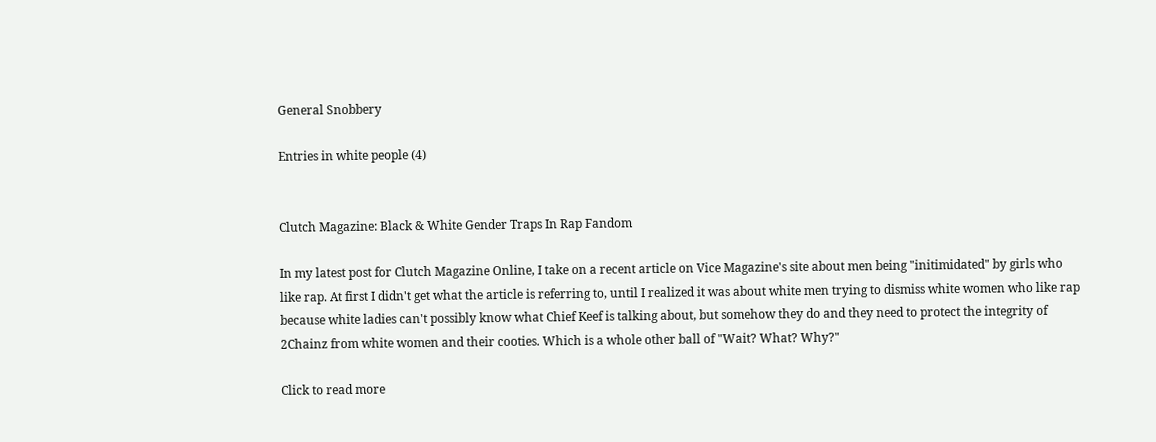General Snobbery

Entries in white people (4)


Clutch Magazine: Black & White Gender Traps In Rap Fandom

In my latest post for Clutch Magazine Online, I take on a recent article on Vice Magazine's site about men being "initimidated" by girls who like rap. At first I didn't get what the article is referring to, until I realized it was about white men trying to dismiss white women who like rap because white ladies can't possibly know what Chief Keef is talking about, but somehow they do and they need to protect the integrity of 2Chainz from white women and their cooties. Which is a whole other ball of "Wait? What? Why?"

Click to read more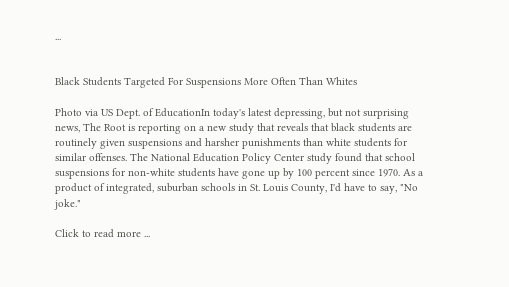...


Black Students Targeted For Suspensions More Often Than Whites

Photo via US Dept. of EducationIn today's latest depressing, but not surprising news, The Root is reporting on a new study that reveals that black students are routinely given suspensions and harsher punishments than white students for similar offenses. The National Education Policy Center study found that school suspensions for non-white students have gone up by 100 percent since 1970. As a product of integrated, suburban schools in St. Louis County, I'd have to say, "No joke."

Click to read more ...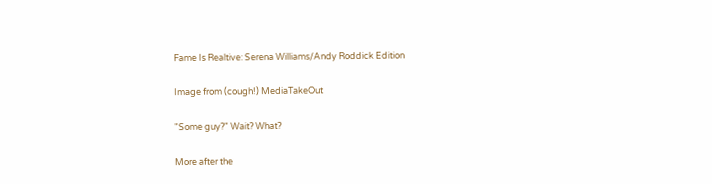Fame Is Realtive: Serena Williams/Andy Roddick Edition

Image from (cough!) MediaTakeOut

"Some guy?" Wait? What?

More after the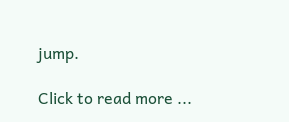jump.

Click to read more ...